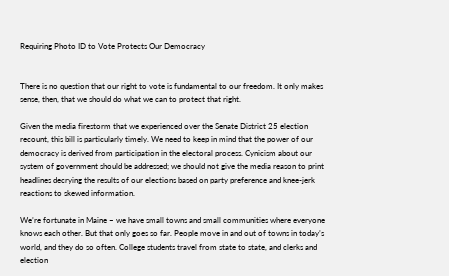Requiring Photo ID to Vote Protects Our Democracy


There is no question that our right to vote is fundamental to our freedom. It only makes sense, then, that we should do what we can to protect that right.

Given the media firestorm that we experienced over the Senate District 25 election recount, this bill is particularly timely. We need to keep in mind that the power of our democracy is derived from participation in the electoral process. Cynicism about our system of government should be addressed; we should not give the media reason to print headlines decrying the results of our elections based on party preference and knee-jerk reactions to skewed information.

We’re fortunate in Maine – we have small towns and small communities where everyone knows each other. But that only goes so far. People move in and out of towns in today’s world, and they do so often. College students travel from state to state, and clerks and election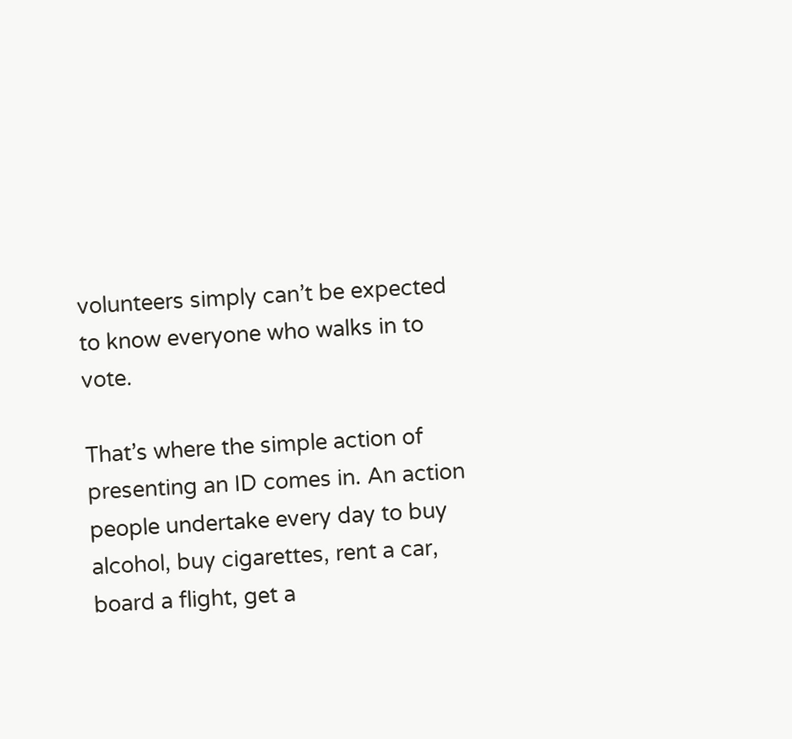volunteers simply can’t be expected to know everyone who walks in to vote.

That’s where the simple action of presenting an ID comes in. An action people undertake every day to buy alcohol, buy cigarettes, rent a car, board a flight, get a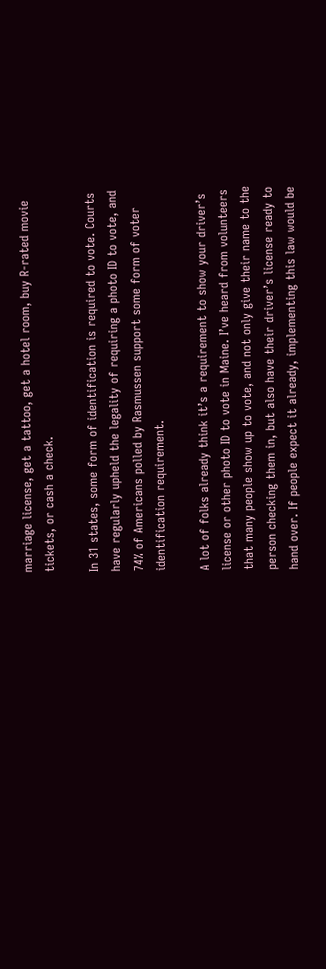marriage license, get a tattoo, get a hotel room, buy R-rated movie tickets, or cash a check.

In 31 states, some form of identification is required to vote. Courts have regularly upheld the legality of requiring a photo ID to vote, and 74% of Americans polled by Rasmussen support some form of voter identification requirement.

A lot of folks already think it’s a requirement to show your driver’s license or other photo ID to vote in Maine. I’ve heard from volunteers that many people show up to vote, and not only give their name to the person checking them in, but also have their driver’s license ready to hand over. If people expect it already, implementing this law would be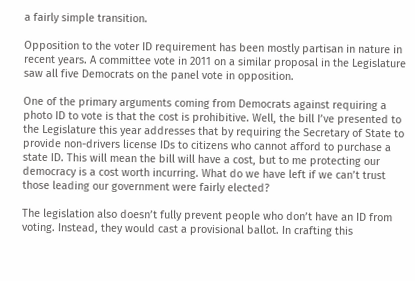a fairly simple transition.

Opposition to the voter ID requirement has been mostly partisan in nature in recent years. A committee vote in 2011 on a similar proposal in the Legislature saw all five Democrats on the panel vote in opposition.

One of the primary arguments coming from Democrats against requiring a photo ID to vote is that the cost is prohibitive. Well, the bill I’ve presented to the Legislature this year addresses that by requiring the Secretary of State to provide non-drivers license IDs to citizens who cannot afford to purchase a state ID. This will mean the bill will have a cost, but to me protecting our democracy is a cost worth incurring. What do we have left if we can’t trust those leading our government were fairly elected?

The legislation also doesn’t fully prevent people who don’t have an ID from voting. Instead, they would cast a provisional ballot. In crafting this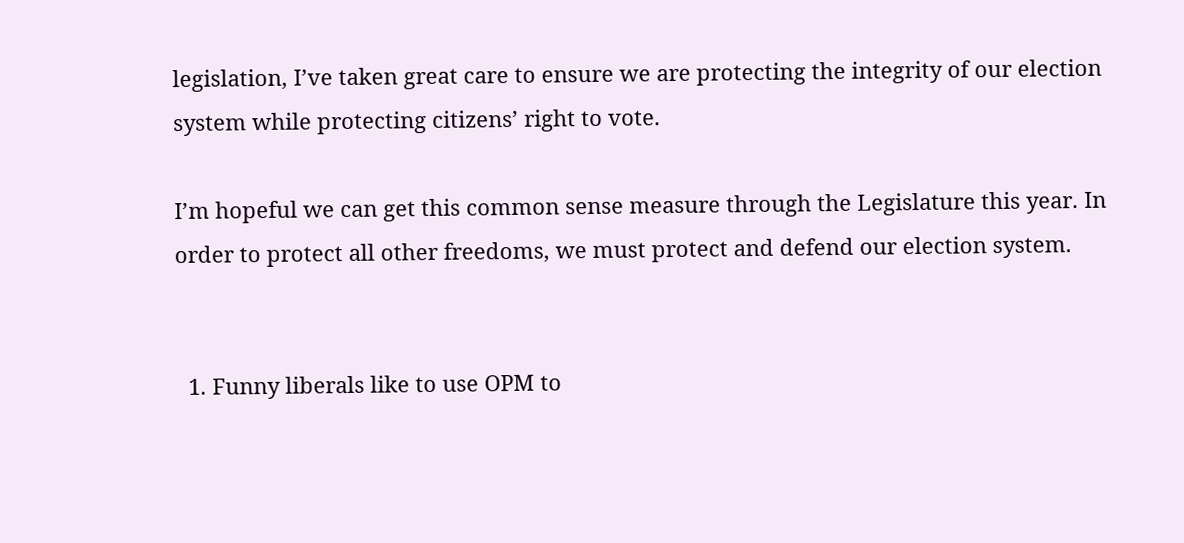legislation, I’ve taken great care to ensure we are protecting the integrity of our election system while protecting citizens’ right to vote.

I’m hopeful we can get this common sense measure through the Legislature this year. In order to protect all other freedoms, we must protect and defend our election system.


  1. Funny liberals like to use OPM to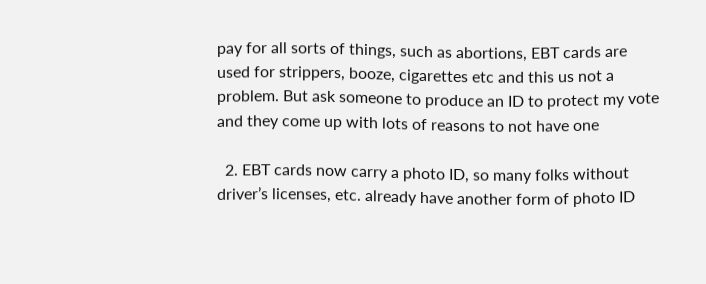pay for all sorts of things, such as abortions, EBT cards are used for strippers, booze, cigarettes etc and this us not a problem. But ask someone to produce an ID to protect my vote and they come up with lots of reasons to not have one

  2. EBT cards now carry a photo ID, so many folks without driver’s licenses, etc. already have another form of photo ID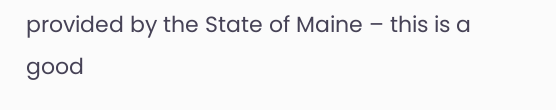provided by the State of Maine – this is a good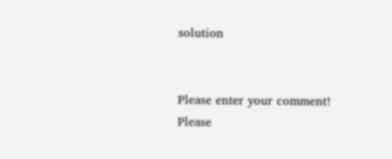solution


Please enter your comment!
Please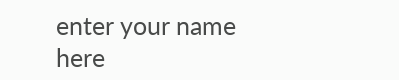enter your name here